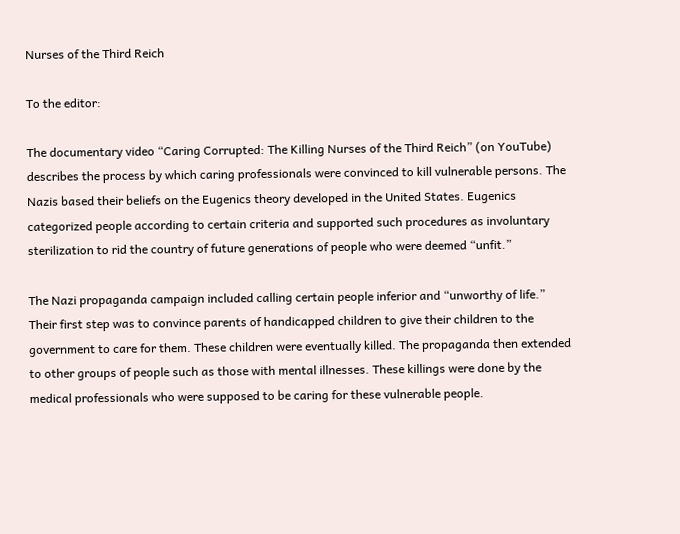Nurses of the Third Reich

To the editor:

The documentary video “Caring Corrupted: The Killing Nurses of the Third Reich” (on YouTube) describes the process by which caring professionals were convinced to kill vulnerable persons. The Nazis based their beliefs on the Eugenics theory developed in the United States. Eugenics categorized people according to certain criteria and supported such procedures as involuntary sterilization to rid the country of future generations of people who were deemed “unfit.”

The Nazi propaganda campaign included calling certain people inferior and “unworthy of life.” Their first step was to convince parents of handicapped children to give their children to the government to care for them. These children were eventually killed. The propaganda then extended to other groups of people such as those with mental illnesses. These killings were done by the medical professionals who were supposed to be caring for these vulnerable people.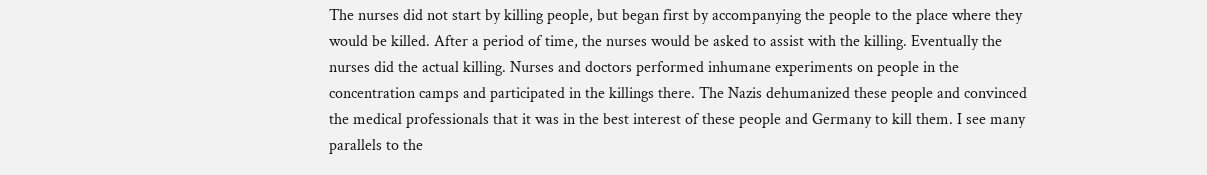The nurses did not start by killing people, but began first by accompanying the people to the place where they would be killed. After a period of time, the nurses would be asked to assist with the killing. Eventually the nurses did the actual killing. Nurses and doctors performed inhumane experiments on people in the concentration camps and participated in the killings there. The Nazis dehumanized these people and convinced the medical professionals that it was in the best interest of these people and Germany to kill them. I see many parallels to the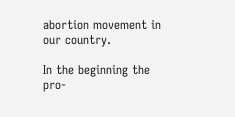abortion movement in our country.

In the beginning the pro-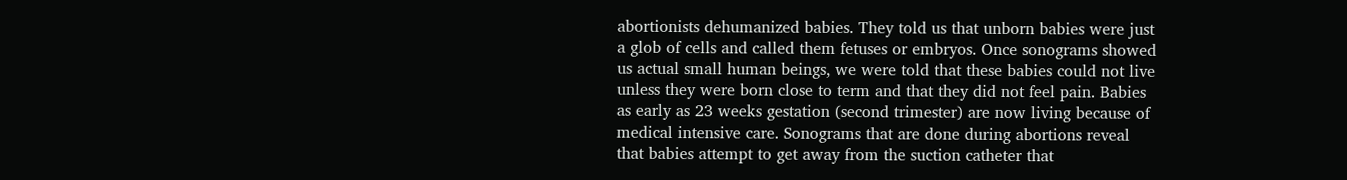abortionists dehumanized babies. They told us that unborn babies were just a glob of cells and called them fetuses or embryos. Once sonograms showed us actual small human beings, we were told that these babies could not live unless they were born close to term and that they did not feel pain. Babies as early as 23 weeks gestation (second trimester) are now living because of medical intensive care. Sonograms that are done during abortions reveal that babies attempt to get away from the suction catheter that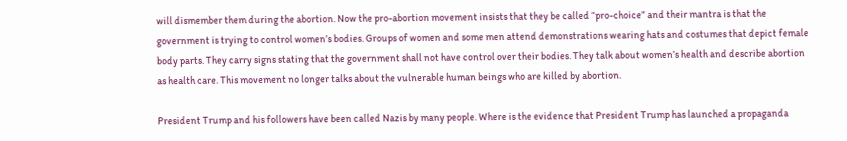will dismember them during the abortion. Now the pro-abortion movement insists that they be called “pro-choice” and their mantra is that the government is trying to control women’s bodies. Groups of women and some men attend demonstrations wearing hats and costumes that depict female body parts. They carry signs stating that the government shall not have control over their bodies. They talk about women’s health and describe abortion as health care. This movement no longer talks about the vulnerable human beings who are killed by abortion.

President Trump and his followers have been called Nazis by many people. Where is the evidence that President Trump has launched a propaganda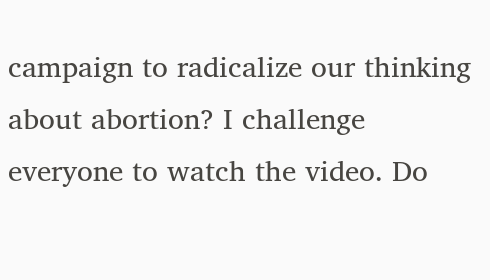campaign to radicalize our thinking about abortion? I challenge everyone to watch the video. Do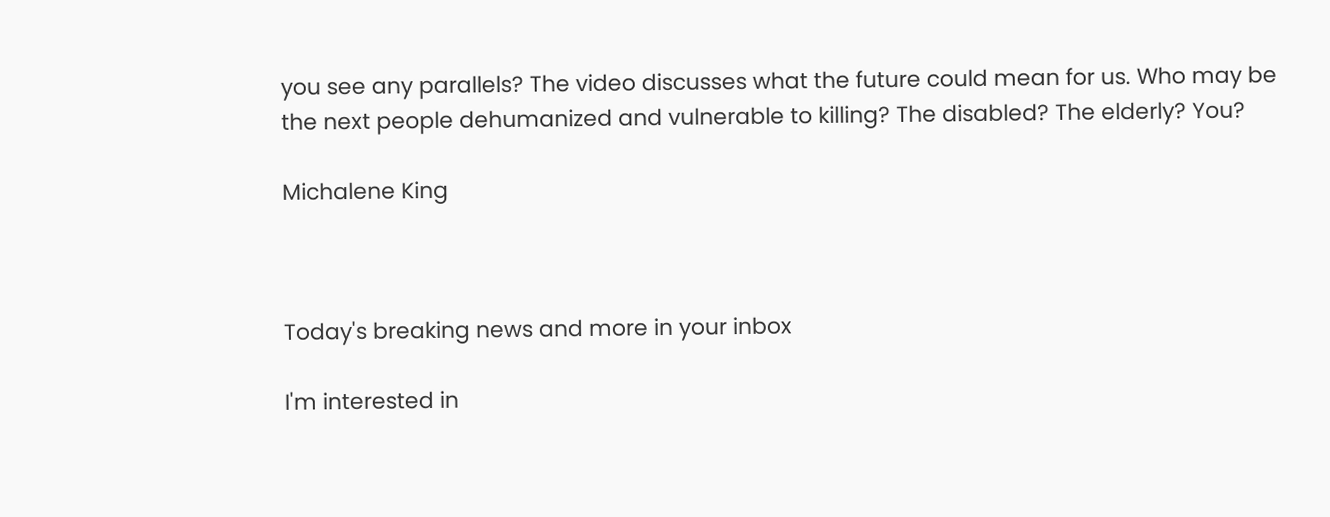you see any parallels? The video discusses what the future could mean for us. Who may be the next people dehumanized and vulnerable to killing? The disabled? The elderly? You?

Michalene King



Today's breaking news and more in your inbox

I'm interested in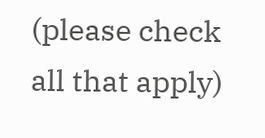(please check all that apply)